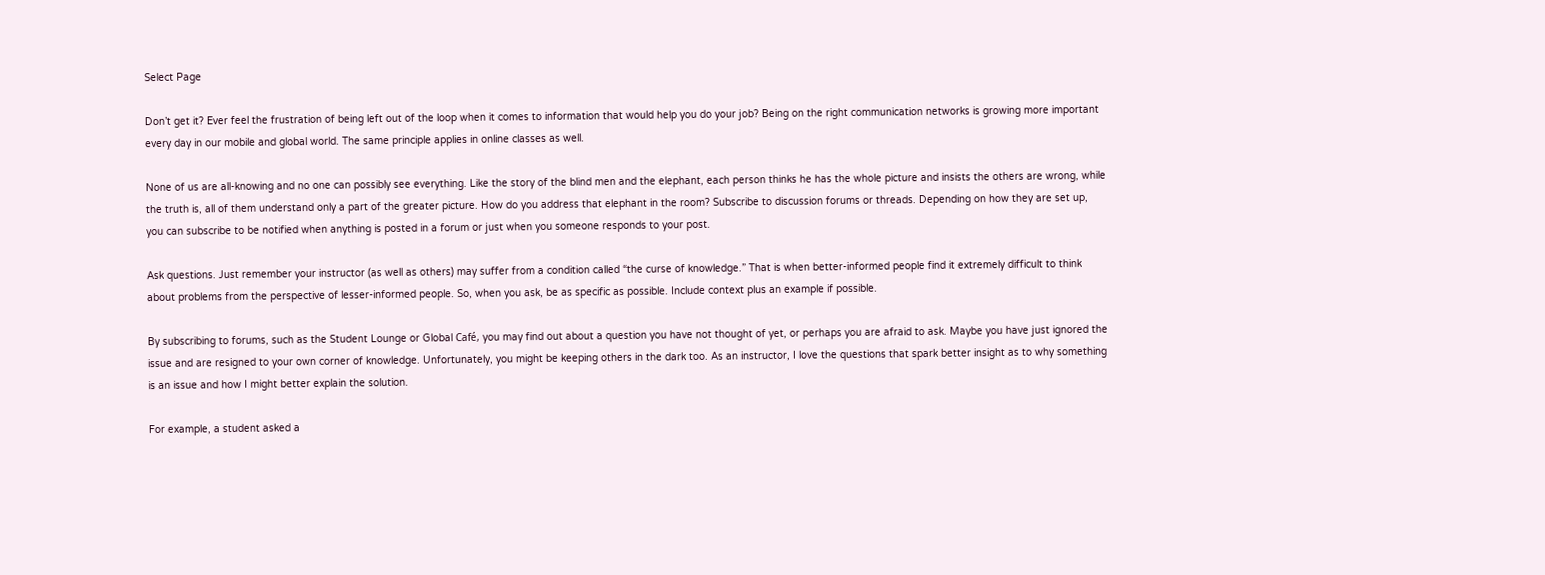Select Page

Don’t get it? Ever feel the frustration of being left out of the loop when it comes to information that would help you do your job? Being on the right communication networks is growing more important every day in our mobile and global world. The same principle applies in online classes as well.

None of us are all-knowing and no one can possibly see everything. Like the story of the blind men and the elephant, each person thinks he has the whole picture and insists the others are wrong, while the truth is, all of them understand only a part of the greater picture. How do you address that elephant in the room? Subscribe to discussion forums or threads. Depending on how they are set up, you can subscribe to be notified when anything is posted in a forum or just when you someone responds to your post.

Ask questions. Just remember your instructor (as well as others) may suffer from a condition called “the curse of knowledge.” That is when better-informed people find it extremely difficult to think about problems from the perspective of lesser-informed people. So, when you ask, be as specific as possible. Include context plus an example if possible.

By subscribing to forums, such as the Student Lounge or Global Café, you may find out about a question you have not thought of yet, or perhaps you are afraid to ask. Maybe you have just ignored the issue and are resigned to your own corner of knowledge. Unfortunately, you might be keeping others in the dark too. As an instructor, I love the questions that spark better insight as to why something is an issue and how I might better explain the solution.

For example, a student asked a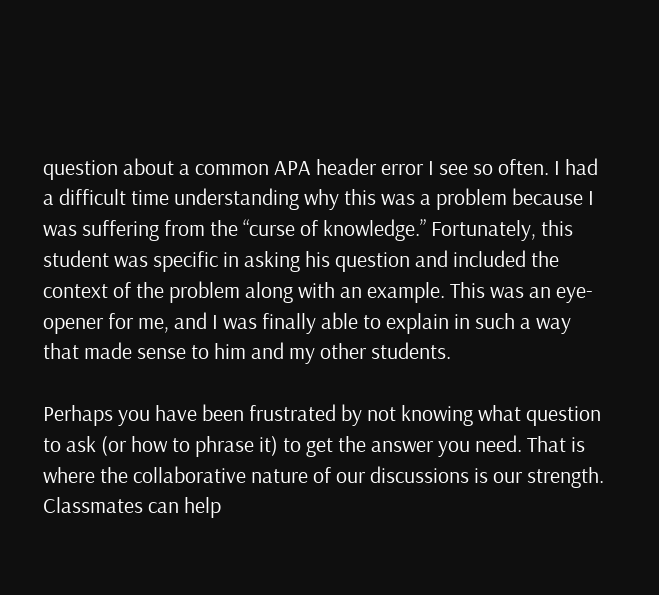question about a common APA header error I see so often. I had a difficult time understanding why this was a problem because I was suffering from the “curse of knowledge.” Fortunately, this student was specific in asking his question and included the context of the problem along with an example. This was an eye-opener for me, and I was finally able to explain in such a way that made sense to him and my other students.

Perhaps you have been frustrated by not knowing what question to ask (or how to phrase it) to get the answer you need. That is where the collaborative nature of our discussions is our strength. Classmates can help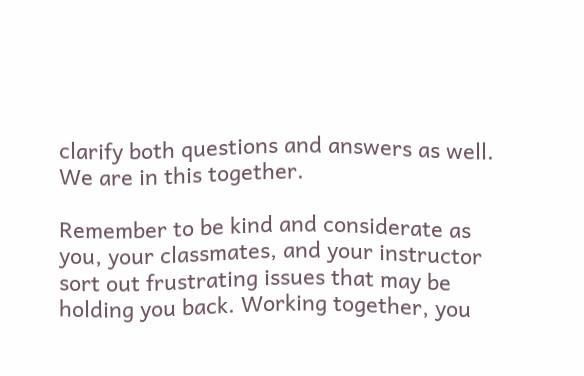clarify both questions and answers as well. We are in this together.

Remember to be kind and considerate as you, your classmates, and your instructor sort out frustrating issues that may be holding you back. Working together, you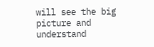will see the big picture and understand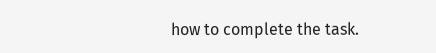how to complete the task.